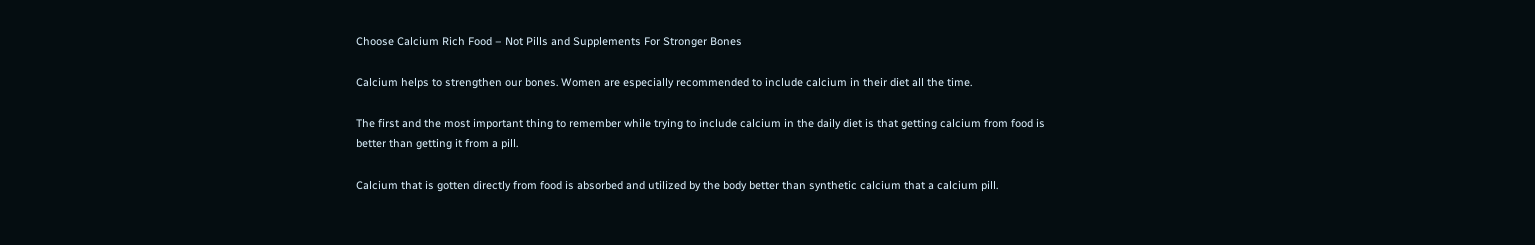Choose Calcium Rich Food – Not Pills and Supplements For Stronger Bones

Calcium helps to strengthen our bones. Women are especially recommended to include calcium in their diet all the time.

The first and the most important thing to remember while trying to include calcium in the daily diet is that getting calcium from food is better than getting it from a pill.

Calcium that is gotten directly from food is absorbed and utilized by the body better than synthetic calcium that a calcium pill.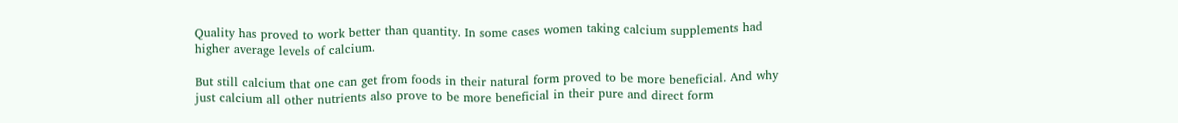Quality has proved to work better than quantity. In some cases women taking calcium supplements had higher average levels of calcium.

But still calcium that one can get from foods in their natural form proved to be more beneficial. And why just calcium all other nutrients also prove to be more beneficial in their pure and direct form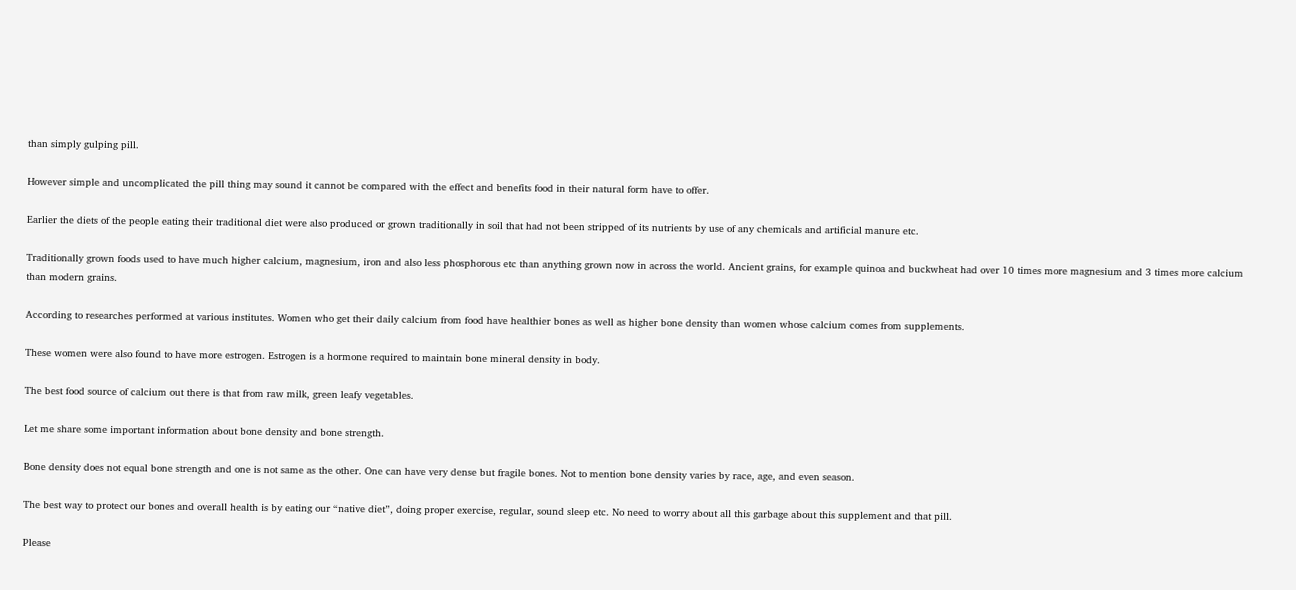than simply gulping pill.

However simple and uncomplicated the pill thing may sound it cannot be compared with the effect and benefits food in their natural form have to offer.

Earlier the diets of the people eating their traditional diet were also produced or grown traditionally in soil that had not been stripped of its nutrients by use of any chemicals and artificial manure etc.

Traditionally grown foods used to have much higher calcium, magnesium, iron and also less phosphorous etc than anything grown now in across the world. Ancient grains, for example quinoa and buckwheat had over 10 times more magnesium and 3 times more calcium than modern grains.

According to researches performed at various institutes. Women who get their daily calcium from food have healthier bones as well as higher bone density than women whose calcium comes from supplements.

These women were also found to have more estrogen. Estrogen is a hormone required to maintain bone mineral density in body.

The best food source of calcium out there is that from raw milk, green leafy vegetables.

Let me share some important information about bone density and bone strength.

Bone density does not equal bone strength and one is not same as the other. One can have very dense but fragile bones. Not to mention bone density varies by race, age, and even season.

The best way to protect our bones and overall health is by eating our “native diet”, doing proper exercise, regular, sound sleep etc. No need to worry about all this garbage about this supplement and that pill.

Please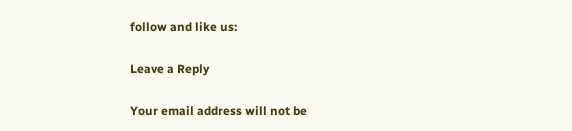follow and like us:

Leave a Reply

Your email address will not be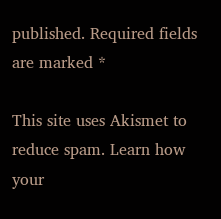published. Required fields are marked *

This site uses Akismet to reduce spam. Learn how your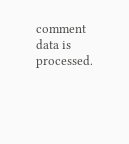comment data is processed.